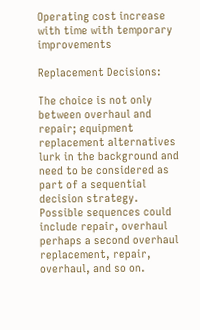Operating cost increase with time with temporary improvements

Replacement Decisions:

The choice is not only between overhaul and repair; equipment replacement alternatives lurk in the background and need to be considered as part of a sequential decision strategy. Possible sequences could include repair, overhaul perhaps a second overhaul replacement, repair, overhaul, and so on.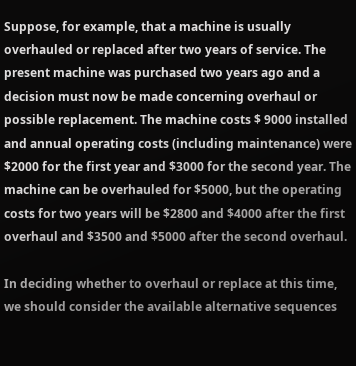Suppose, for example, that a machine is usually overhauled or replaced after two years of service. The present machine was purchased two years ago and a decision must now be made concerning overhaul or possible replacement. The machine costs $ 9000 installed and annual operating costs (including maintenance) were $2000 for the first year and $3000 for the second year. The machine can be overhauled for $5000, but the operating costs for two years will be $2800 and $4000 after the first overhaul and $3500 and $5000 after the second overhaul.

In deciding whether to overhaul or replace at this time, we should consider the available alternative sequences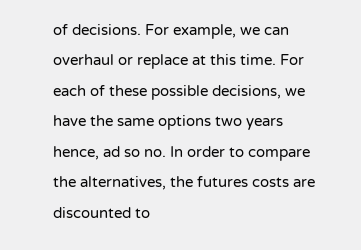of decisions. For example, we can overhaul or replace at this time. For each of these possible decisions, we have the same options two years hence, ad so no. In order to compare the alternatives, the futures costs are discounted to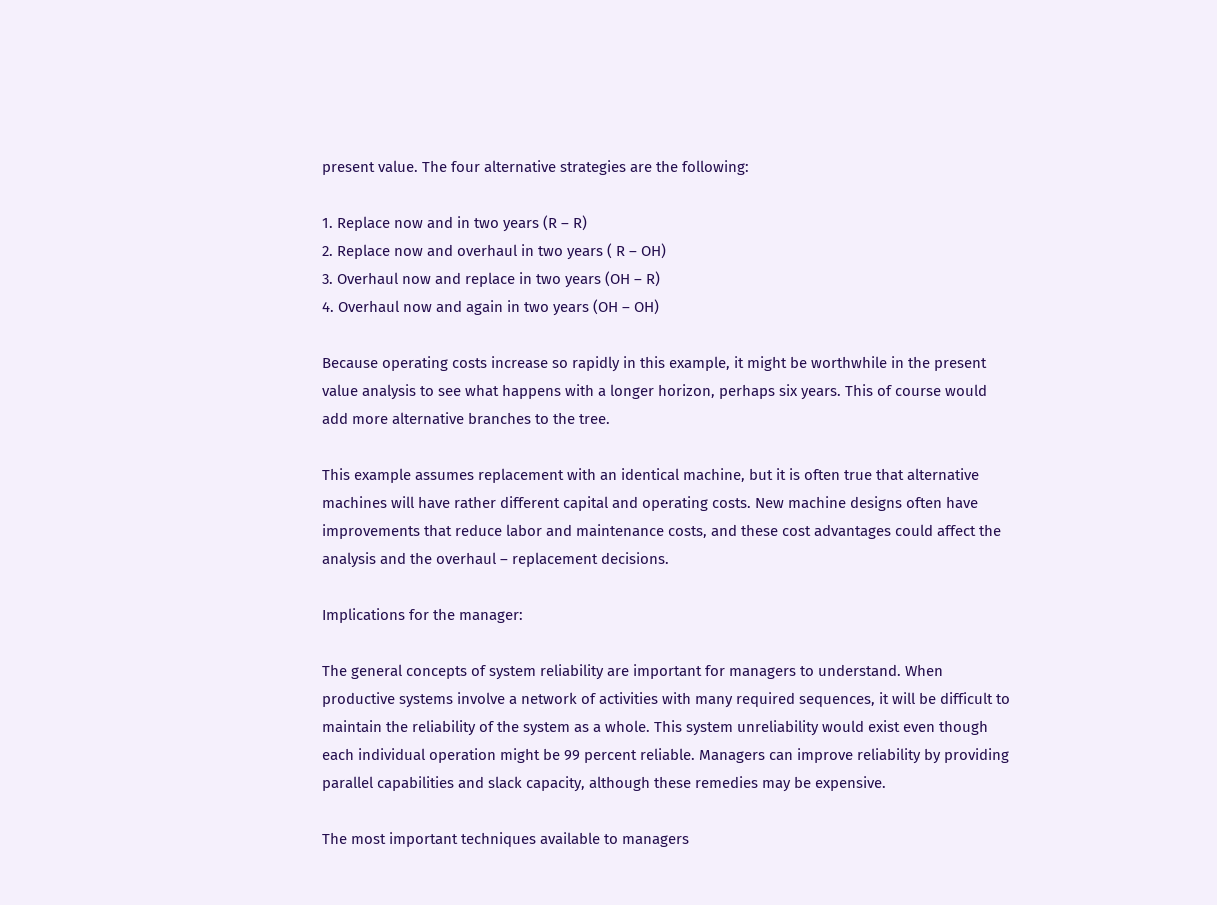present value. The four alternative strategies are the following:

1. Replace now and in two years (R – R)
2. Replace now and overhaul in two years ( R – OH)
3. Overhaul now and replace in two years (OH – R)
4. Overhaul now and again in two years (OH – OH)

Because operating costs increase so rapidly in this example, it might be worthwhile in the present value analysis to see what happens with a longer horizon, perhaps six years. This of course would add more alternative branches to the tree.

This example assumes replacement with an identical machine, but it is often true that alternative machines will have rather different capital and operating costs. New machine designs often have improvements that reduce labor and maintenance costs, and these cost advantages could affect the analysis and the overhaul – replacement decisions.

Implications for the manager:

The general concepts of system reliability are important for managers to understand. When productive systems involve a network of activities with many required sequences, it will be difficult to maintain the reliability of the system as a whole. This system unreliability would exist even though each individual operation might be 99 percent reliable. Managers can improve reliability by providing parallel capabilities and slack capacity, although these remedies may be expensive.

The most important techniques available to managers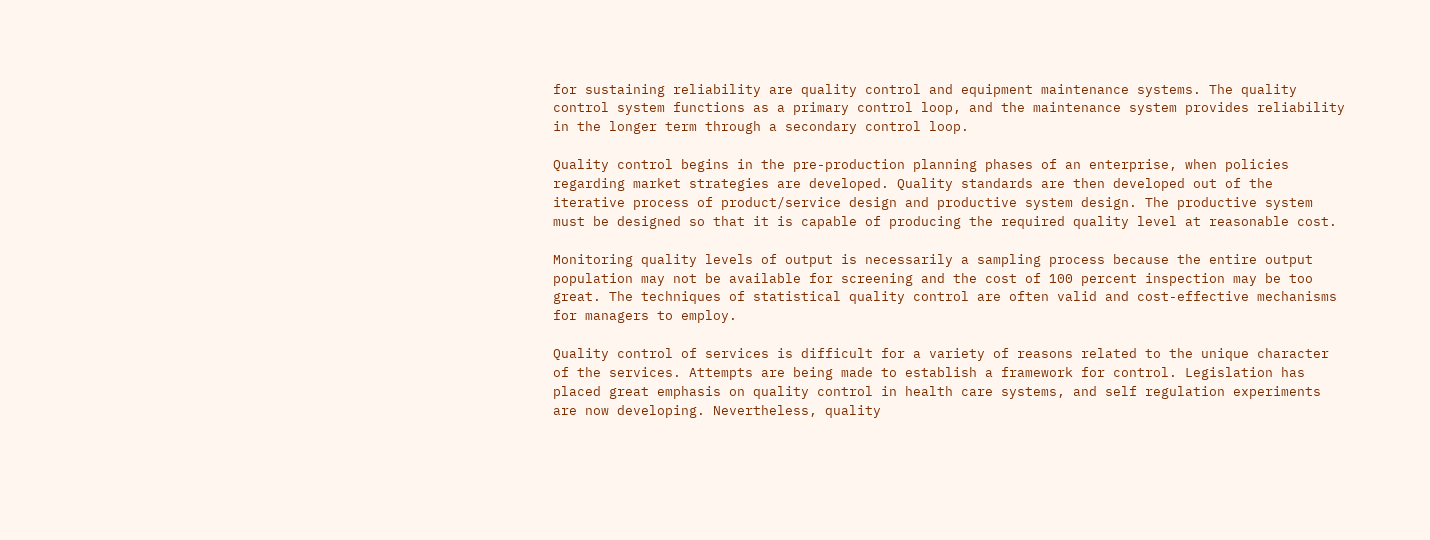for sustaining reliability are quality control and equipment maintenance systems. The quality control system functions as a primary control loop, and the maintenance system provides reliability in the longer term through a secondary control loop.

Quality control begins in the pre-production planning phases of an enterprise, when policies regarding market strategies are developed. Quality standards are then developed out of the iterative process of product/service design and productive system design. The productive system must be designed so that it is capable of producing the required quality level at reasonable cost.

Monitoring quality levels of output is necessarily a sampling process because the entire output population may not be available for screening and the cost of 100 percent inspection may be too great. The techniques of statistical quality control are often valid and cost-effective mechanisms for managers to employ.

Quality control of services is difficult for a variety of reasons related to the unique character of the services. Attempts are being made to establish a framework for control. Legislation has placed great emphasis on quality control in health care systems, and self regulation experiments are now developing. Nevertheless, quality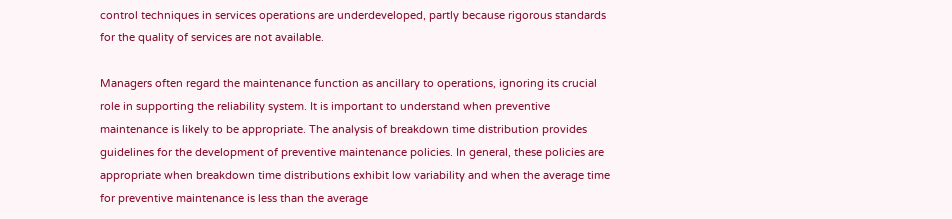control techniques in services operations are underdeveloped, partly because rigorous standards for the quality of services are not available.

Managers often regard the maintenance function as ancillary to operations, ignoring its crucial role in supporting the reliability system. It is important to understand when preventive maintenance is likely to be appropriate. The analysis of breakdown time distribution provides guidelines for the development of preventive maintenance policies. In general, these policies are appropriate when breakdown time distributions exhibit low variability and when the average time for preventive maintenance is less than the average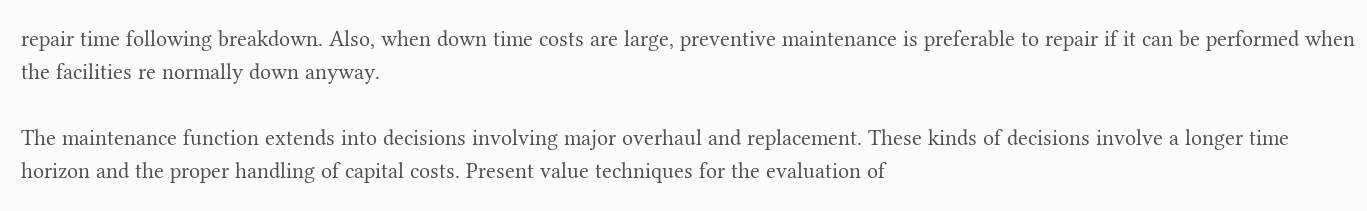repair time following breakdown. Also, when down time costs are large, preventive maintenance is preferable to repair if it can be performed when the facilities re normally down anyway.

The maintenance function extends into decisions involving major overhaul and replacement. These kinds of decisions involve a longer time horizon and the proper handling of capital costs. Present value techniques for the evaluation of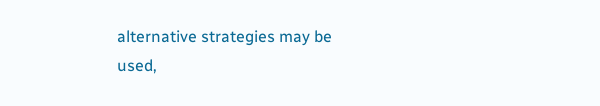alternative strategies may be used,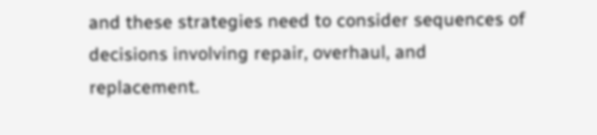and these strategies need to consider sequences of decisions involving repair, overhaul, and replacement.